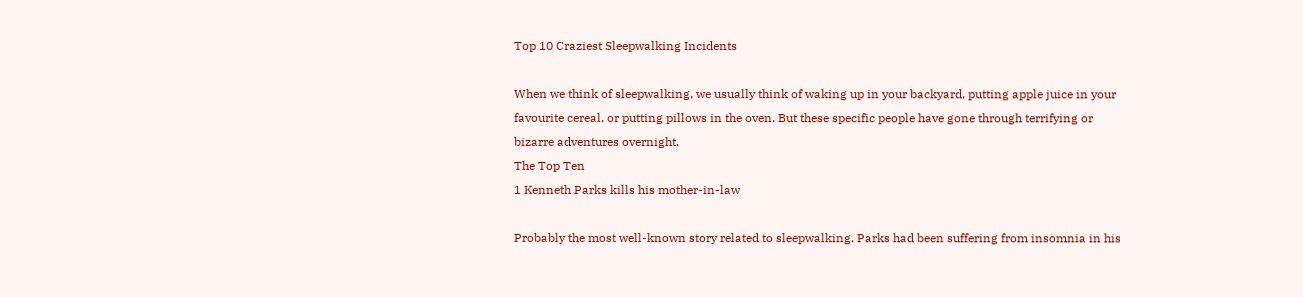Top 10 Craziest Sleepwalking Incidents

When we think of sleepwalking, we usually think of waking up in your backyard, putting apple juice in your favourite cereal, or putting pillows in the oven. But these specific people have gone through terrifying or bizarre adventures overnight.
The Top Ten
1 Kenneth Parks kills his mother-in-law

Probably the most well-known story related to sleepwalking. Parks had been suffering from insomnia in his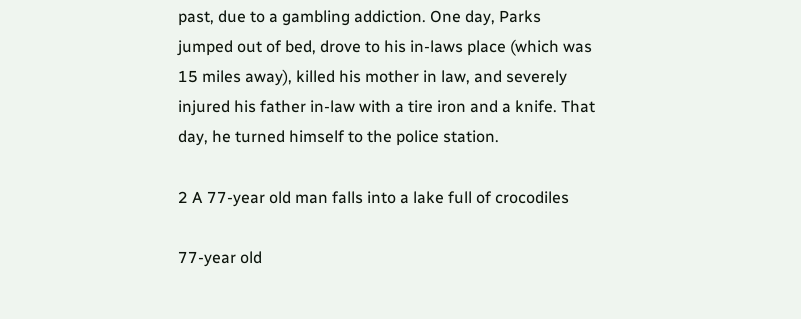past, due to a gambling addiction. One day, Parks jumped out of bed, drove to his in-laws place (which was 15 miles away), killed his mother in law, and severely injured his father in-law with a tire iron and a knife. That day, he turned himself to the police station.

2 A 77-year old man falls into a lake full of crocodiles

77-year old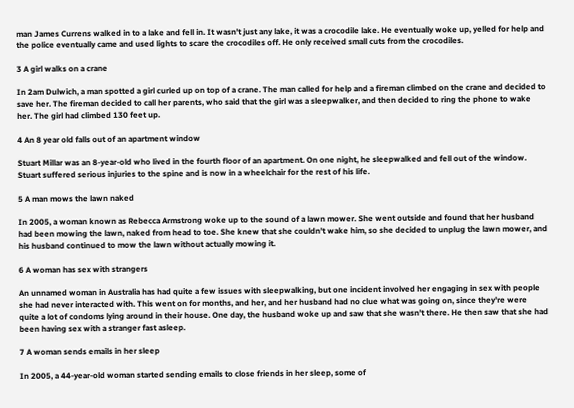man James Currens walked in to a lake and fell in. It wasn't just any lake, it was a crocodile lake. He eventually woke up, yelled for help and the police eventually came and used lights to scare the crocodiles off. He only received small cuts from the crocodiles.

3 A girl walks on a crane

In 2am Dulwich, a man spotted a girl curled up on top of a crane. The man called for help and a fireman climbed on the crane and decided to save her. The fireman decided to call her parents, who said that the girl was a sleepwalker, and then decided to ring the phone to wake her. The girl had climbed 130 feet up.

4 An 8 year old falls out of an apartment window

Stuart Millar was an 8-year-old who lived in the fourth floor of an apartment. On one night, he sleepwalked and fell out of the window. Stuart suffered serious injuries to the spine and is now in a wheelchair for the rest of his life.

5 A man mows the lawn naked

In 2005, a woman known as Rebecca Armstrong woke up to the sound of a lawn mower. She went outside and found that her husband had been mowing the lawn, naked from head to toe. She knew that she couldn't wake him, so she decided to unplug the lawn mower, and his husband continued to mow the lawn without actually mowing it.

6 A woman has sex with strangers

An unnamed woman in Australia has had quite a few issues with sleepwalking, but one incident involved her engaging in sex with people she had never interacted with. This went on for months, and her, and her husband had no clue what was going on, since they're were quite a lot of condoms lying around in their house. One day, the husband woke up and saw that she wasn't there. He then saw that she had been having sex with a stranger fast asleep.

7 A woman sends emails in her sleep

In 2005, a 44-year-old woman started sending emails to close friends in her sleep, some of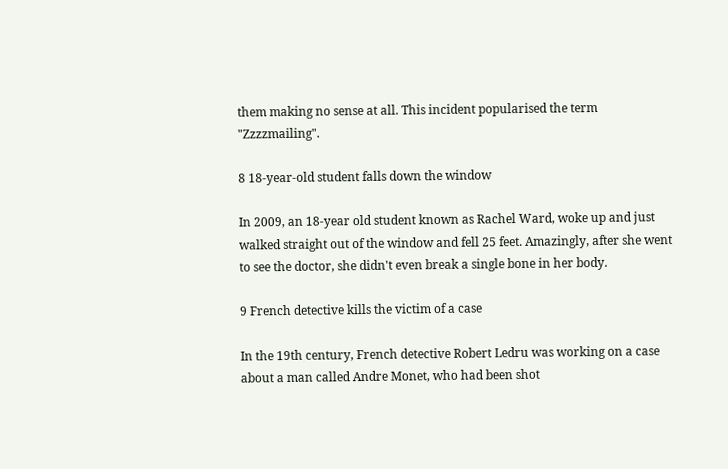them making no sense at all. This incident popularised the term "Zzzzmailing".

8 18-year-old student falls down the window

In 2009, an 18-year old student known as Rachel Ward, woke up and just walked straight out of the window and fell 25 feet. Amazingly, after she went to see the doctor, she didn't even break a single bone in her body.

9 French detective kills the victim of a case

In the 19th century, French detective Robert Ledru was working on a case about a man called Andre Monet, who had been shot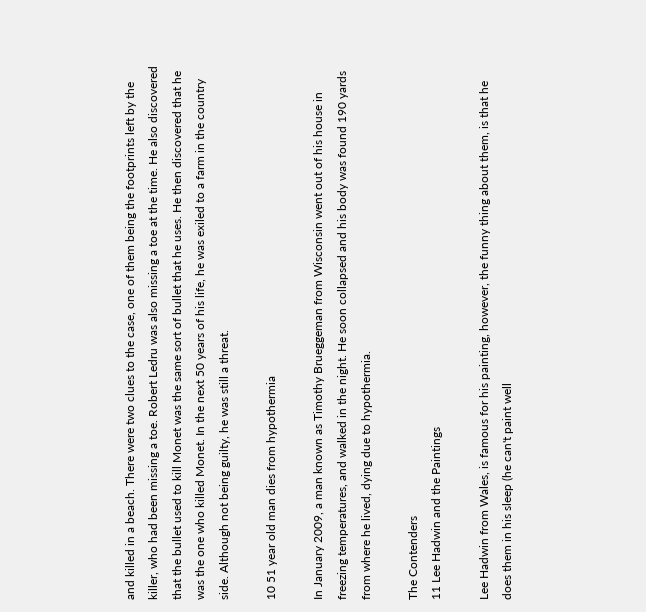and killed in a beach. There were two clues to the case, one of them being the footprints left by the killer, who had been missing a toe. Robert Ledru was also missing a toe at the time. He also discovered that the bullet used to kill Monet was the same sort of bullet that he uses. He then discovered that he was the one who killed Monet. In the next 50 years of his life, he was exiled to a farm in the country side. Although not being guilty, he was still a threat.

10 51 year old man dies from hypothermia

In January 2009, a man known as Timothy Brueggeman from Wisconsin went out of his house in freezing temperatures, and walked in the night. He soon collapsed and his body was found 190 yards from where he lived, dying due to hypothermia.

The Contenders
11 Lee Hadwin and the Paintings

Lee Hadwin from Wales, is famous for his painting, however, the funny thing about them, is that he does them in his sleep (he can't paint well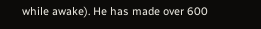while awake). He has made over 600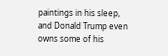paintings in his sleep, and Donald Trump even owns some of his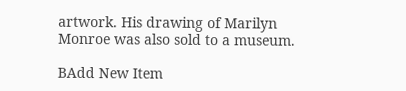artwork. His drawing of Marilyn Monroe was also sold to a museum.

BAdd New Item